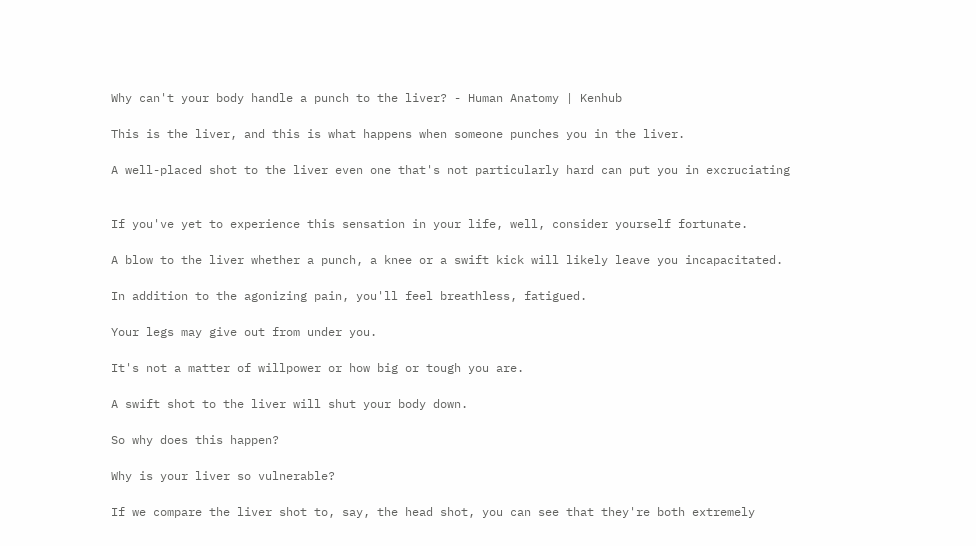Why can't your body handle a punch to the liver? - Human Anatomy | Kenhub

This is the liver, and this is what happens when someone punches you in the liver.

A well-placed shot to the liver even one that's not particularly hard can put you in excruciating


If you've yet to experience this sensation in your life, well, consider yourself fortunate.

A blow to the liver whether a punch, a knee or a swift kick will likely leave you incapacitated.

In addition to the agonizing pain, you'll feel breathless, fatigued.

Your legs may give out from under you.

It's not a matter of willpower or how big or tough you are.

A swift shot to the liver will shut your body down.

So why does this happen?

Why is your liver so vulnerable?

If we compare the liver shot to, say, the head shot, you can see that they're both extremely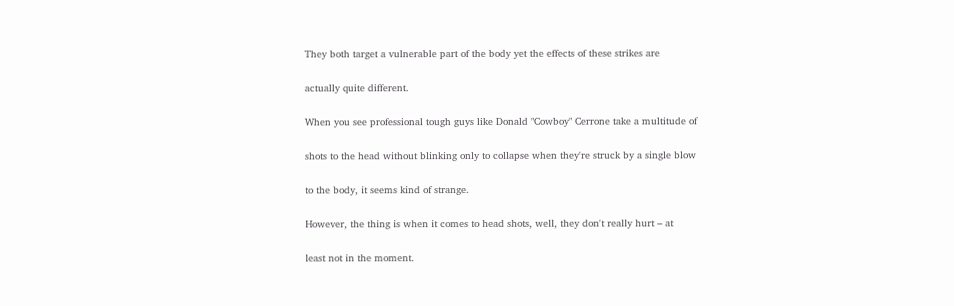They both target a vulnerable part of the body yet the effects of these strikes are

actually quite different.

When you see professional tough guys like Donald "Cowboy" Cerrone take a multitude of

shots to the head without blinking only to collapse when they're struck by a single blow

to the body, it seems kind of strange.

However, the thing is when it comes to head shots, well, they don't really hurt – at

least not in the moment.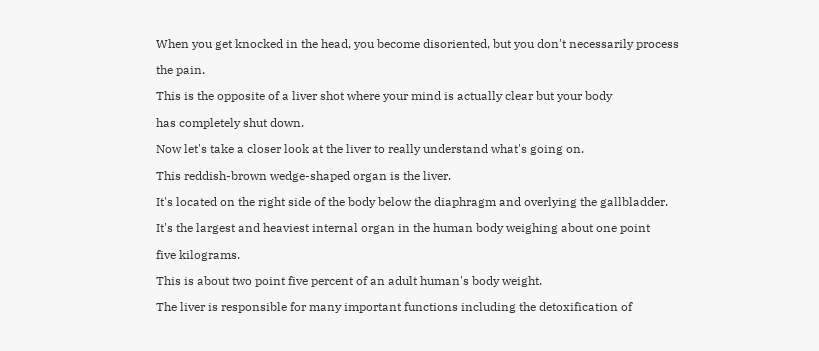When you get knocked in the head, you become disoriented, but you don't necessarily process

the pain.

This is the opposite of a liver shot where your mind is actually clear but your body

has completely shut down.

Now let's take a closer look at the liver to really understand what's going on.

This reddish-brown wedge-shaped organ is the liver.

It's located on the right side of the body below the diaphragm and overlying the gallbladder.

It's the largest and heaviest internal organ in the human body weighing about one point

five kilograms.

This is about two point five percent of an adult human's body weight.

The liver is responsible for many important functions including the detoxification of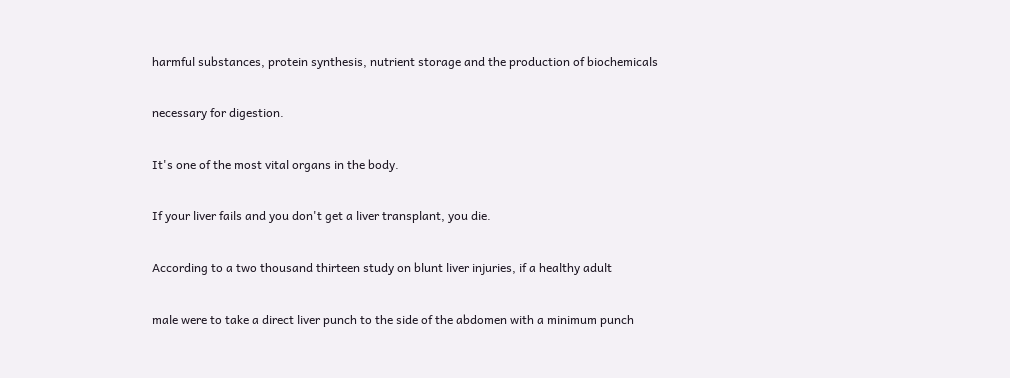harmful substances, protein synthesis, nutrient storage and the production of biochemicals

necessary for digestion.

It's one of the most vital organs in the body.

If your liver fails and you don't get a liver transplant, you die.

According to a two thousand thirteen study on blunt liver injuries, if a healthy adult

male were to take a direct liver punch to the side of the abdomen with a minimum punch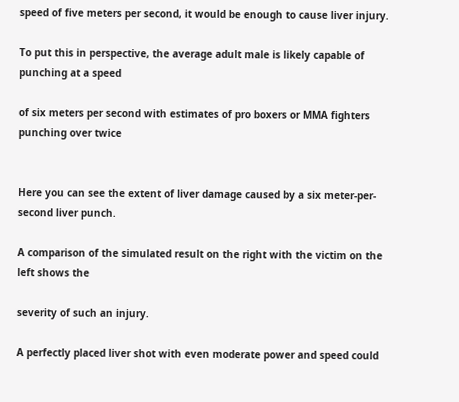speed of five meters per second, it would be enough to cause liver injury.

To put this in perspective, the average adult male is likely capable of punching at a speed

of six meters per second with estimates of pro boxers or MMA fighters punching over twice


Here you can see the extent of liver damage caused by a six meter-per-second liver punch.

A comparison of the simulated result on the right with the victim on the left shows the

severity of such an injury.

A perfectly placed liver shot with even moderate power and speed could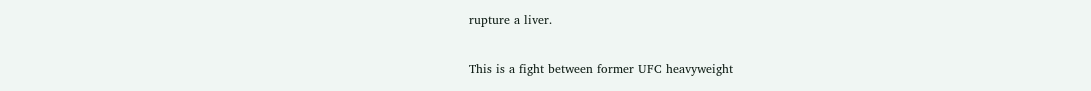rupture a liver.

This is a fight between former UFC heavyweight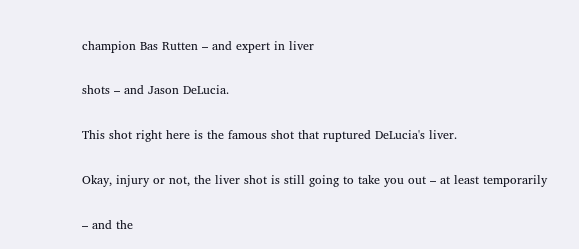champion Bas Rutten – and expert in liver

shots – and Jason DeLucia.

This shot right here is the famous shot that ruptured DeLucia's liver.

Okay, injury or not, the liver shot is still going to take you out – at least temporarily

– and the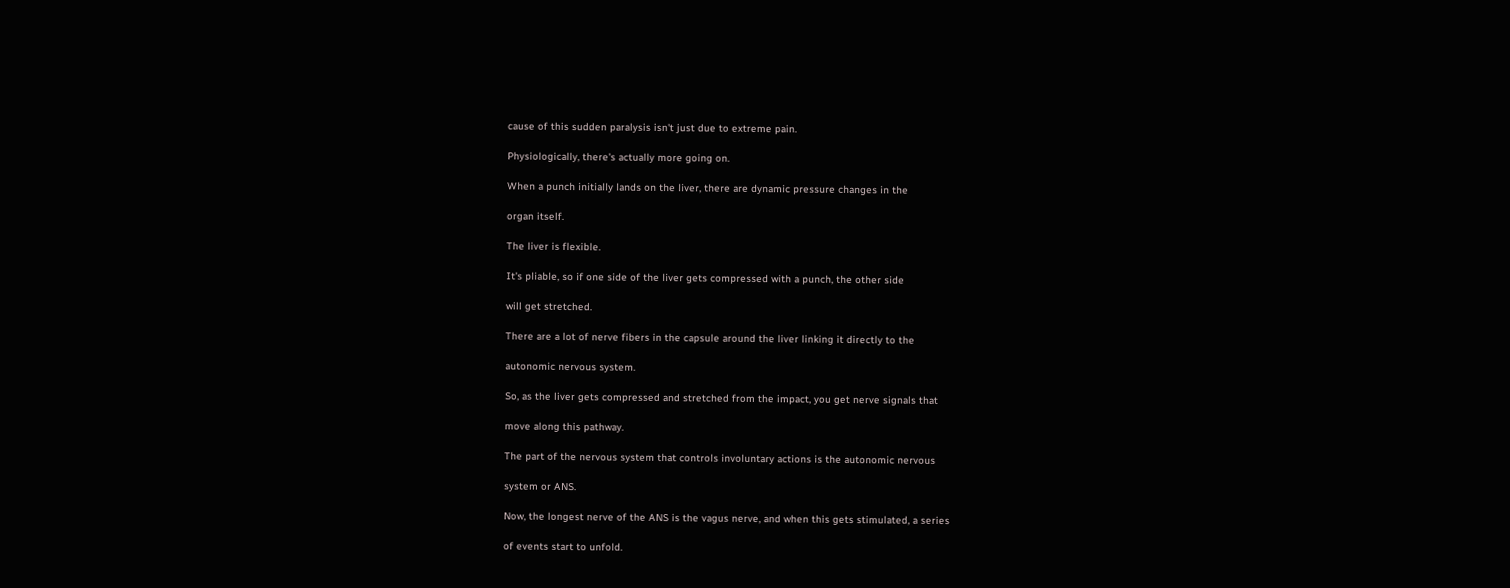cause of this sudden paralysis isn't just due to extreme pain.

Physiologically, there's actually more going on.

When a punch initially lands on the liver, there are dynamic pressure changes in the

organ itself.

The liver is flexible.

It's pliable, so if one side of the liver gets compressed with a punch, the other side

will get stretched.

There are a lot of nerve fibers in the capsule around the liver linking it directly to the

autonomic nervous system.

So, as the liver gets compressed and stretched from the impact, you get nerve signals that

move along this pathway.

The part of the nervous system that controls involuntary actions is the autonomic nervous

system or ANS.

Now, the longest nerve of the ANS is the vagus nerve, and when this gets stimulated, a series

of events start to unfold.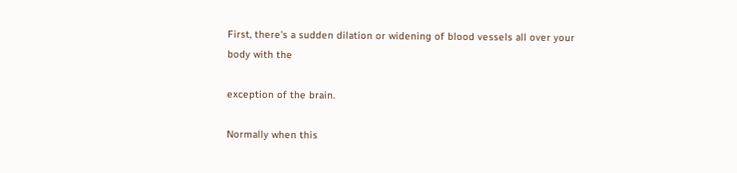First, there's a sudden dilation or widening of blood vessels all over your body with the

exception of the brain.

Normally when this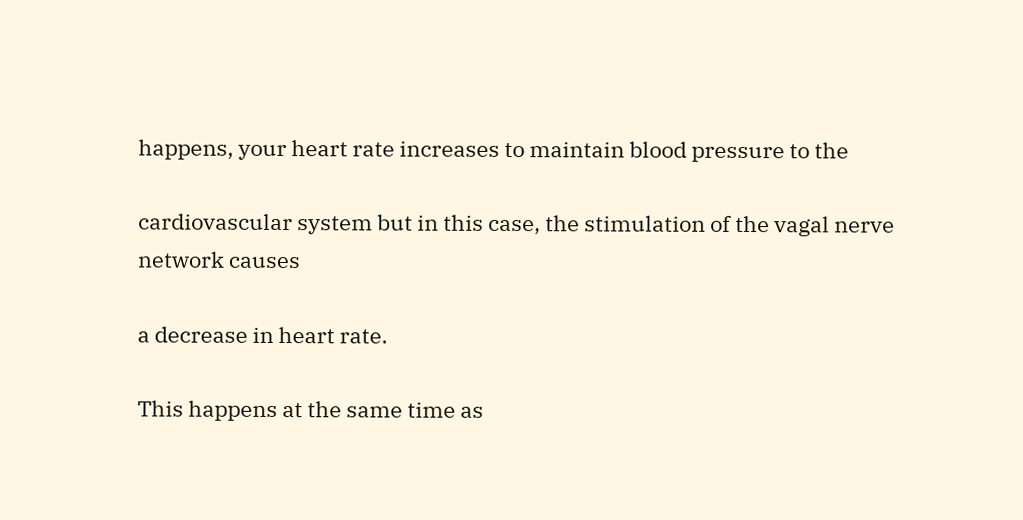happens, your heart rate increases to maintain blood pressure to the

cardiovascular system but in this case, the stimulation of the vagal nerve network causes

a decrease in heart rate.

This happens at the same time as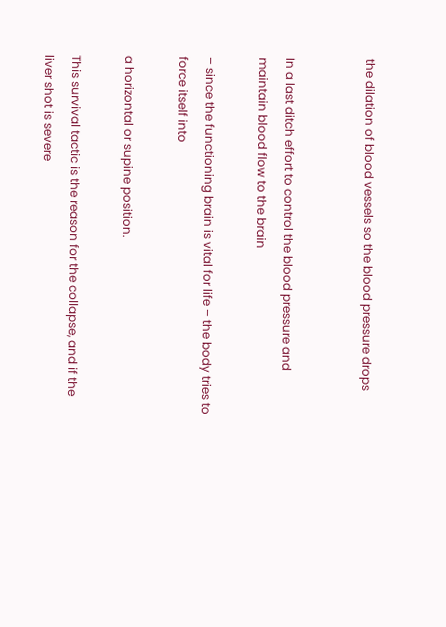the dilation of blood vessels so the blood pressure drops


In a last ditch effort to control the blood pressure and maintain blood flow to the brain

– since the functioning brain is vital for life – the body tries to force itself into

a horizontal or supine position.

This survival tactic is the reason for the collapse, and if the liver shot is severe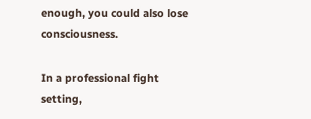enough, you could also lose consciousness.

In a professional fight setting,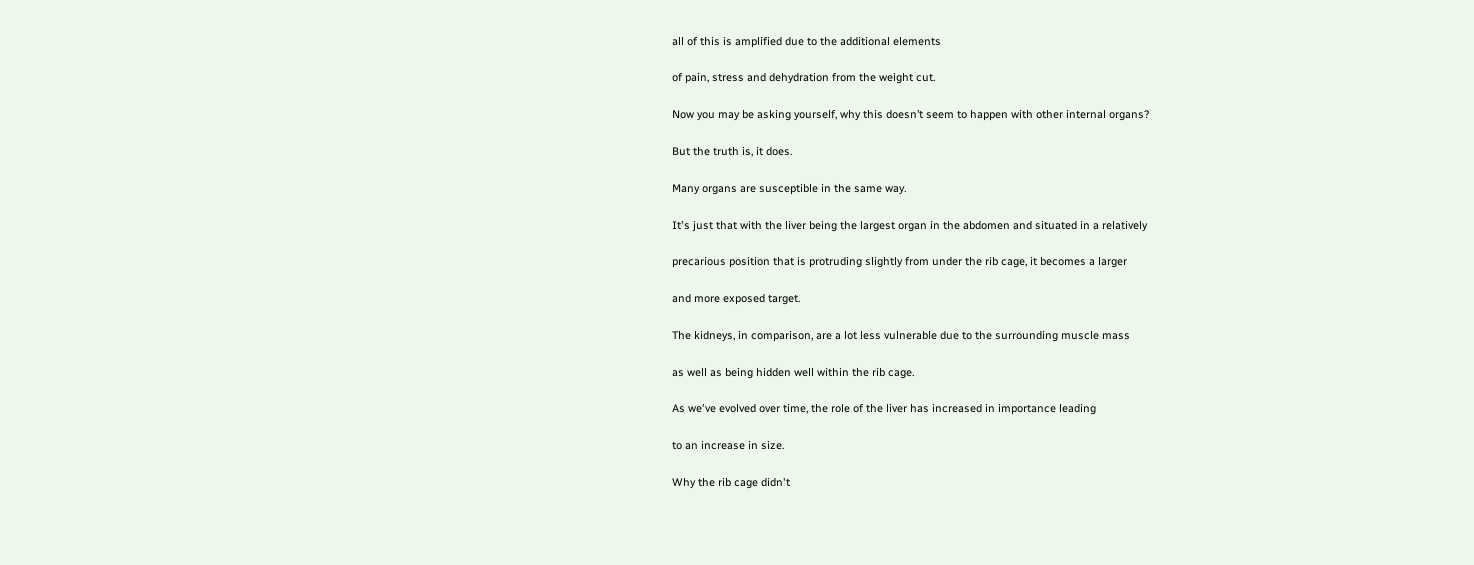all of this is amplified due to the additional elements

of pain, stress and dehydration from the weight cut.

Now you may be asking yourself, why this doesn’t seem to happen with other internal organs?

But the truth is, it does.

Many organs are susceptible in the same way.

It's just that with the liver being the largest organ in the abdomen and situated in a relatively

precarious position that is protruding slightly from under the rib cage, it becomes a larger

and more exposed target.

The kidneys, in comparison, are a lot less vulnerable due to the surrounding muscle mass

as well as being hidden well within the rib cage.

As we've evolved over time, the role of the liver has increased in importance leading

to an increase in size.

Why the rib cage didn't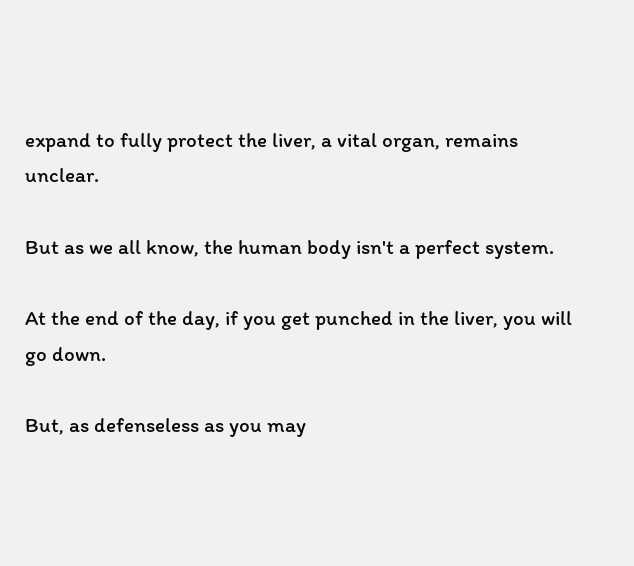expand to fully protect the liver, a vital organ, remains unclear.

But as we all know, the human body isn't a perfect system.

At the end of the day, if you get punched in the liver, you will go down.

But, as defenseless as you may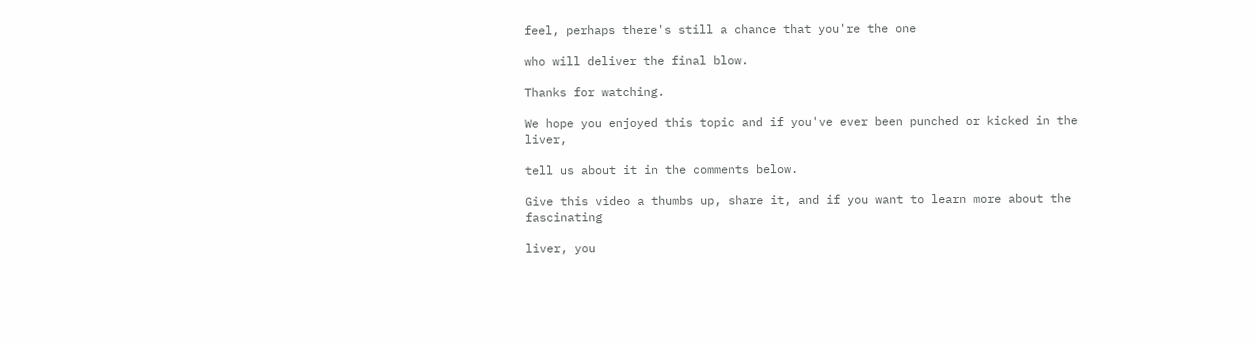feel, perhaps there's still a chance that you're the one

who will deliver the final blow.

Thanks for watching.

We hope you enjoyed this topic and if you've ever been punched or kicked in the liver,

tell us about it in the comments below.

Give this video a thumbs up, share it, and if you want to learn more about the fascinating

liver, you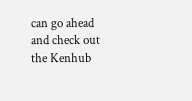can go ahead and check out the Kenhub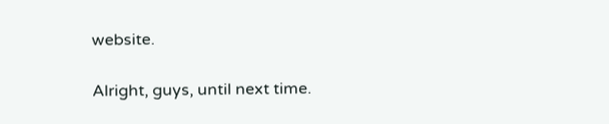website.

Alright, guys, until next time.